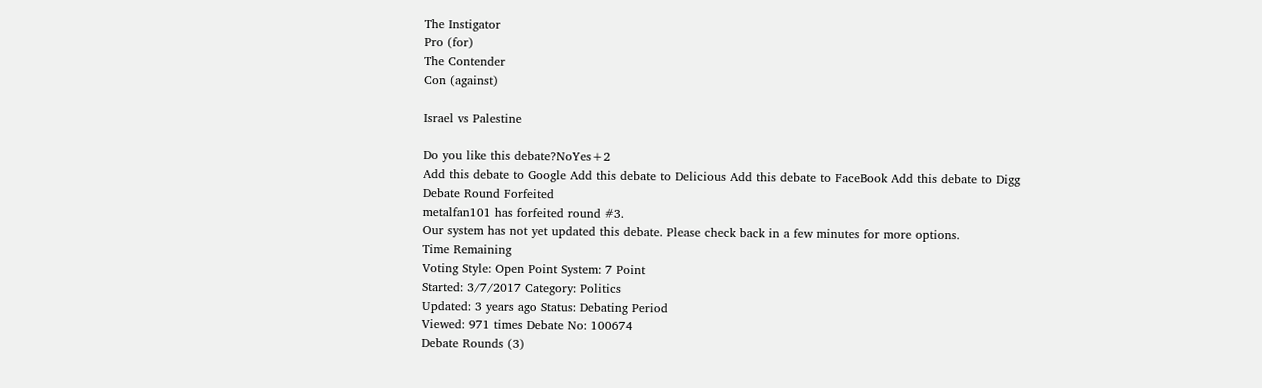The Instigator
Pro (for)
The Contender
Con (against)

Israel vs Palestine

Do you like this debate?NoYes+2
Add this debate to Google Add this debate to Delicious Add this debate to FaceBook Add this debate to Digg
Debate Round Forfeited
metalfan101 has forfeited round #3.
Our system has not yet updated this debate. Please check back in a few minutes for more options.
Time Remaining
Voting Style: Open Point System: 7 Point
Started: 3/7/2017 Category: Politics
Updated: 3 years ago Status: Debating Period
Viewed: 971 times Debate No: 100674
Debate Rounds (3)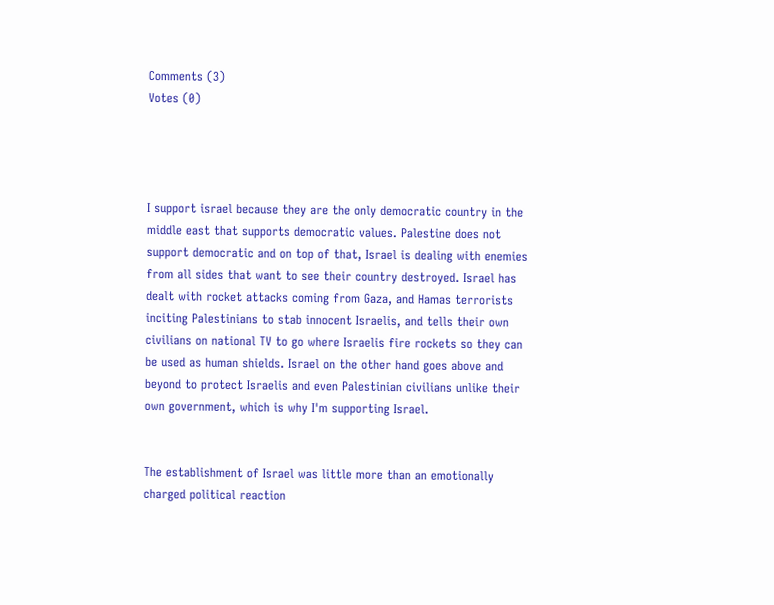Comments (3)
Votes (0)




I support israel because they are the only democratic country in the middle east that supports democratic values. Palestine does not support democratic and on top of that, Israel is dealing with enemies from all sides that want to see their country destroyed. Israel has dealt with rocket attacks coming from Gaza, and Hamas terrorists inciting Palestinians to stab innocent Israelis, and tells their own civilians on national TV to go where Israelis fire rockets so they can be used as human shields. Israel on the other hand goes above and beyond to protect Israelis and even Palestinian civilians unlike their own government, which is why I'm supporting Israel.


The establishment of Israel was little more than an emotionally charged political reaction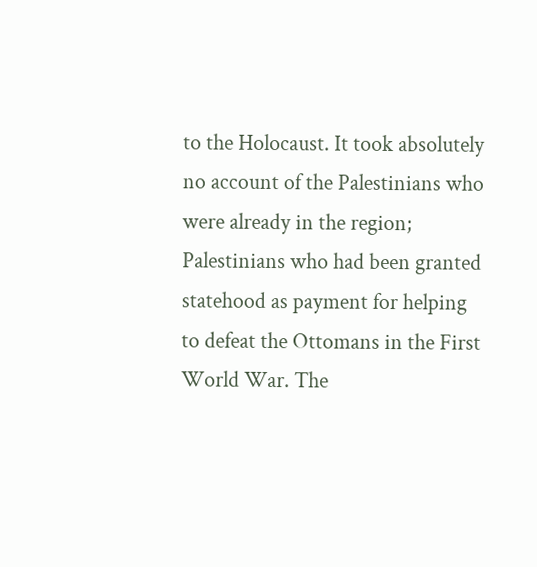to the Holocaust. It took absolutely no account of the Palestinians who were already in the region; Palestinians who had been granted statehood as payment for helping to defeat the Ottomans in the First World War. The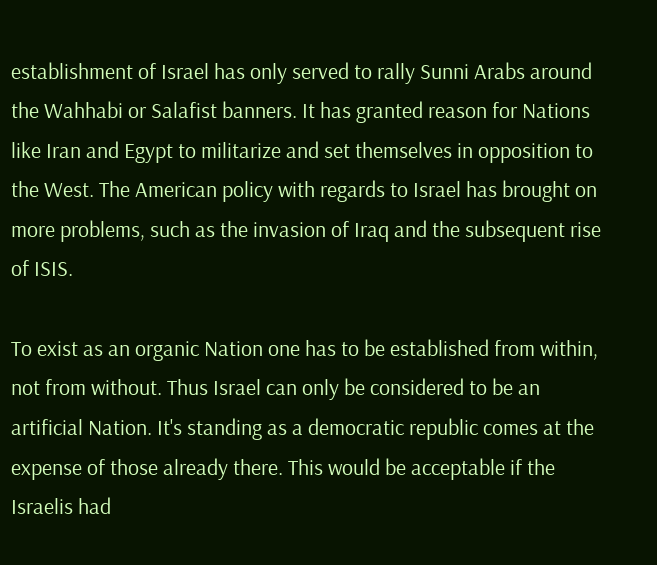establishment of Israel has only served to rally Sunni Arabs around the Wahhabi or Salafist banners. It has granted reason for Nations like Iran and Egypt to militarize and set themselves in opposition to the West. The American policy with regards to Israel has brought on more problems, such as the invasion of Iraq and the subsequent rise of ISIS.

To exist as an organic Nation one has to be established from within, not from without. Thus Israel can only be considered to be an artificial Nation. It's standing as a democratic republic comes at the expense of those already there. This would be acceptable if the Israelis had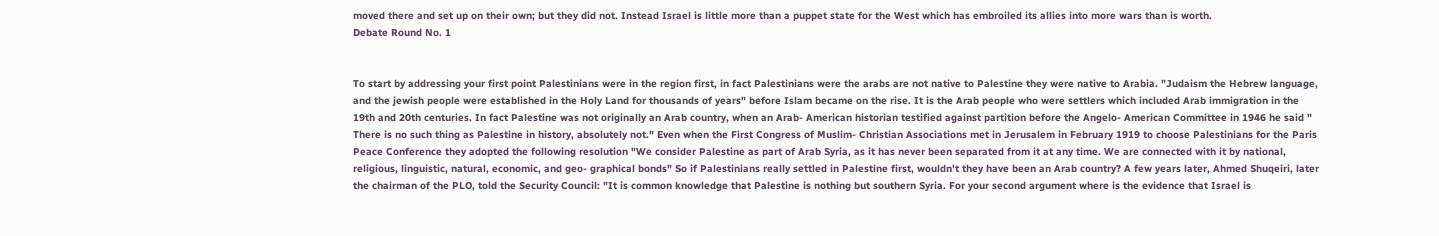moved there and set up on their own; but they did not. Instead Israel is little more than a puppet state for the West which has embroiled its allies into more wars than is worth.
Debate Round No. 1


To start by addressing your first point Palestinians were in the region first, in fact Palestinians were the arabs are not native to Palestine they were native to Arabia. "Judaism the Hebrew language, and the jewish people were established in the Holy Land for thousands of years" before Islam became on the rise. It is the Arab people who were settlers which included Arab immigration in the 19th and 20th centuries. In fact Palestine was not originally an Arab country, when an Arab- American historian testified against partition before the Angelo- American Committee in 1946 he said " There is no such thing as Palestine in history, absolutely not." Even when the First Congress of Muslim- Christian Associations met in Jerusalem in February 1919 to choose Palestinians for the Paris Peace Conference they adopted the following resolution "We consider Palestine as part of Arab Syria, as it has never been separated from it at any time. We are connected with it by national, religious, linguistic, natural, economic, and geo- graphical bonds" So if Palestinians really settled in Palestine first, wouldn't they have been an Arab country? A few years later, Ahmed Shuqeiri, later the chairman of the PLO, told the Security Council: "It is common knowledge that Palestine is nothing but southern Syria. For your second argument where is the evidence that Israel is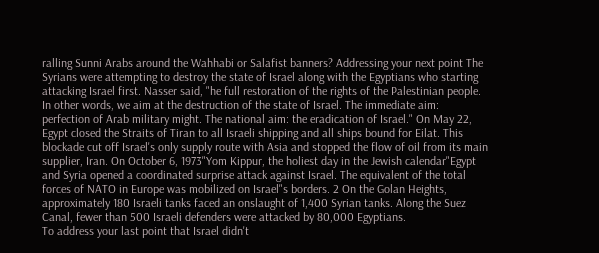ralling Sunni Arabs around the Wahhabi or Salafist banners? Addressing your next point The Syrians were attempting to destroy the state of Israel along with the Egyptians who starting attacking Israel first. Nasser said, "he full restoration of the rights of the Palestinian people. In other words, we aim at the destruction of the state of Israel. The immediate aim: perfection of Arab military might. The national aim: the eradication of Israel." On May 22, Egypt closed the Straits of Tiran to all Israeli shipping and all ships bound for Eilat. This blockade cut off Israel's only supply route with Asia and stopped the flow of oil from its main supplier, Iran. On October 6, 1973"Yom Kippur, the holiest day in the Jewish calendar"Egypt and Syria opened a coordinated surprise attack against Israel. The equivalent of the total forces of NATO in Europe was mobilized on Israel"s borders. 2 On the Golan Heights, approximately 180 Israeli tanks faced an onslaught of 1,400 Syrian tanks. Along the Suez Canal, fewer than 500 Israeli defenders were attacked by 80,000 Egyptians.
To address your last point that Israel didn't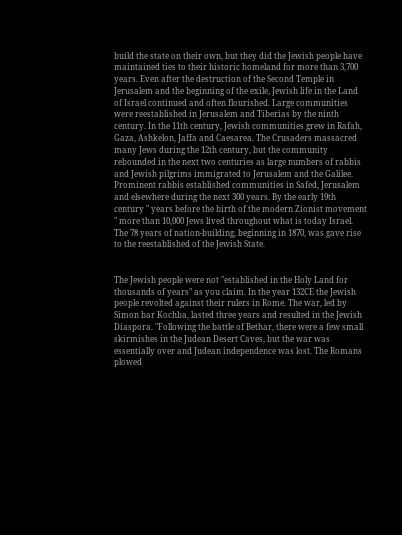build the state on their own, but they did the Jewish people have maintained ties to their historic homeland for more than 3,700 years. Even after the destruction of the Second Temple in Jerusalem and the beginning of the exile, Jewish life in the Land of Israel continued and often flourished. Large communities were reestablished in Jerusalem and Tiberias by the ninth century. In the 11th century, Jewish communities grew in Rafah, Gaza, Ashkelon, Jaffa and Caesarea. The Crusaders massacred many Jews during the 12th century, but the community rebounded in the next two centuries as large numbers of rabbis and Jewish pilgrims immigrated to Jerusalem and the Galilee. Prominent rabbis established communities in Safed, Jerusalem and elsewhere during the next 300 years. By the early 19th century " years before the birth of the modern Zionist movement " more than 10,000 Jews lived throughout what is today Israel. The 78 years of nation-building, beginning in 1870, was gave rise to the reestablished of the Jewish State.


The Jewish people were not "established in the Holy Land for thousands of years" as you claim. In the year 132CE the Jewish people revolted against their rulers in Rome. The war, led by Simon bar Kochba, lasted three years and resulted in the Jewish Diaspora. "Following the battle of Bethar, there were a few small skirmishes in the Judean Desert Caves, but the war was essentially over and Judean independence was lost. The Romans plowed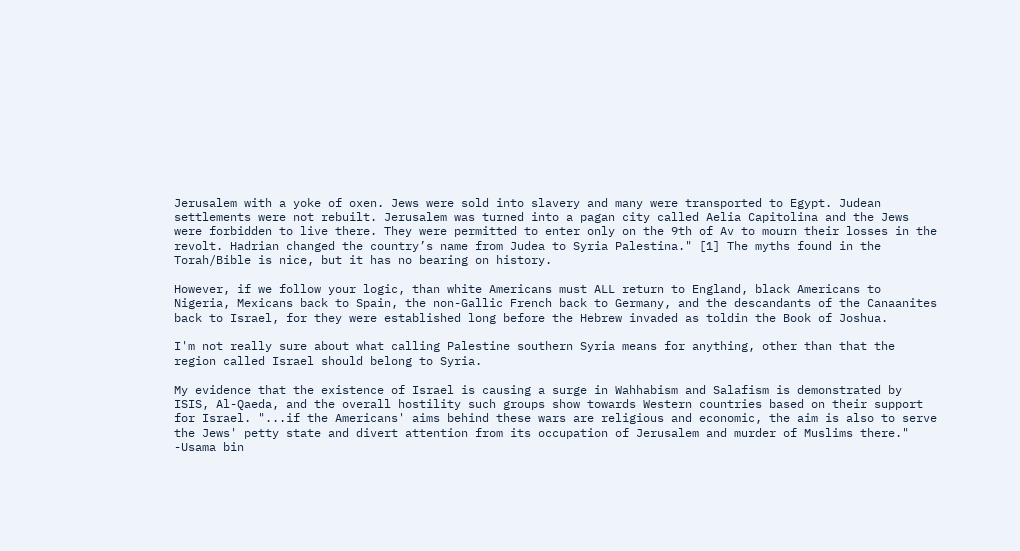Jerusalem with a yoke of oxen. Jews were sold into slavery and many were transported to Egypt. Judean settlements were not rebuilt. Jerusalem was turned into a pagan city called Aelia Capitolina and the Jews were forbidden to live there. They were permitted to enter only on the 9th of Av to mourn their losses in the revolt. Hadrian changed the country’s name from Judea to Syria Palestina." [1] The myths found in the Torah/Bible is nice, but it has no bearing on history.

However, if we follow your logic, than white Americans must ALL return to England, black Americans to Nigeria, Mexicans back to Spain, the non-Gallic French back to Germany, and the descandants of the Canaanites back to Israel, for they were established long before the Hebrew invaded as toldin the Book of Joshua.

I'm not really sure about what calling Palestine southern Syria means for anything, other than that the region called Israel should belong to Syria.

My evidence that the existence of Israel is causing a surge in Wahhabism and Salafism is demonstrated by ISIS, Al-Qaeda, and the overall hostility such groups show towards Western countries based on their support for Israel. "...if the Americans' aims behind these wars are religious and economic, the aim is also to serve the Jews' petty state and divert attention from its occupation of Jerusalem and murder of Muslims there." -Usama bin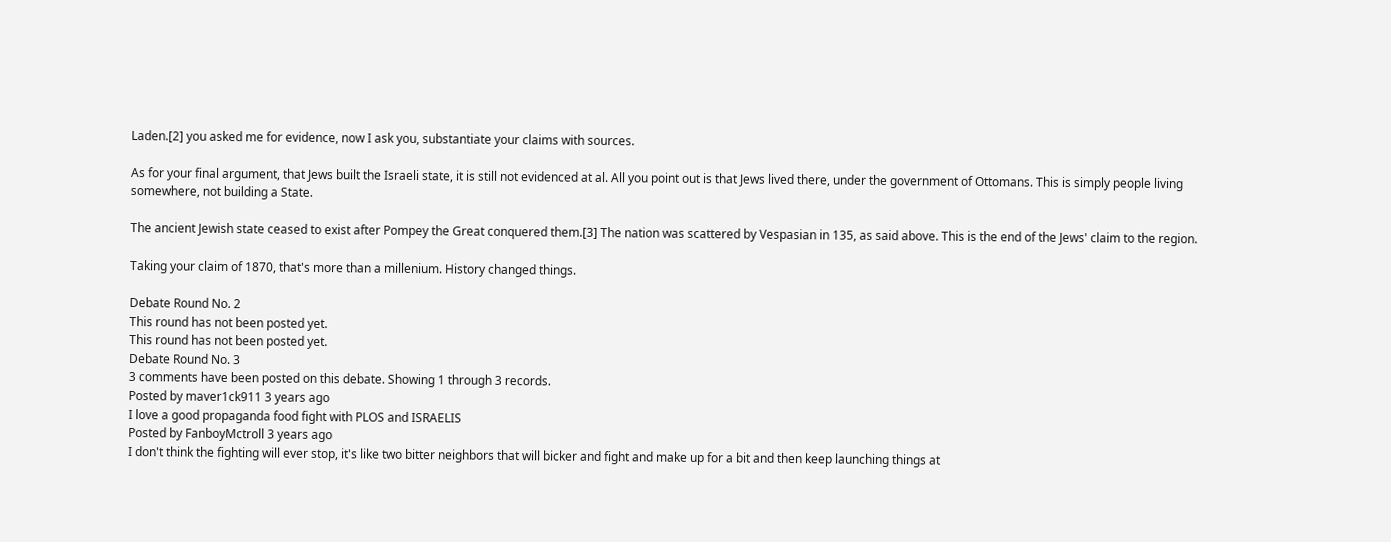Laden.[2] you asked me for evidence, now I ask you, substantiate your claims with sources.

As for your final argument, that Jews built the Israeli state, it is still not evidenced at al. All you point out is that Jews lived there, under the government of Ottomans. This is simply people living somewhere, not building a State.

The ancient Jewish state ceased to exist after Pompey the Great conquered them.[3] The nation was scattered by Vespasian in 135, as said above. This is the end of the Jews' claim to the region.

Taking your claim of 1870, that's more than a millenium. History changed things.

Debate Round No. 2
This round has not been posted yet.
This round has not been posted yet.
Debate Round No. 3
3 comments have been posted on this debate. Showing 1 through 3 records.
Posted by maver1ck911 3 years ago
I love a good propaganda food fight with PLOS and ISRAELIS
Posted by FanboyMctroll 3 years ago
I don't think the fighting will ever stop, it's like two bitter neighbors that will bicker and fight and make up for a bit and then keep launching things at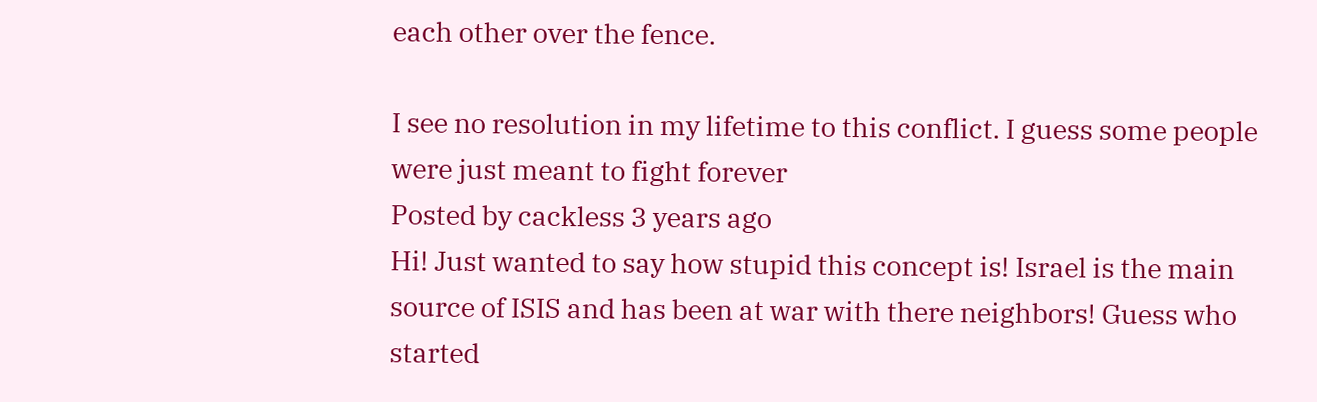each other over the fence.

I see no resolution in my lifetime to this conflict. I guess some people were just meant to fight forever
Posted by cackless 3 years ago
Hi! Just wanted to say how stupid this concept is! Israel is the main source of ISIS and has been at war with there neighbors! Guess who started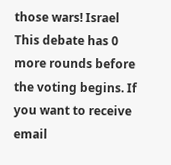those wars! Israel
This debate has 0 more rounds before the voting begins. If you want to receive email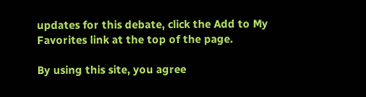updates for this debate, click the Add to My Favorites link at the top of the page.

By using this site, you agree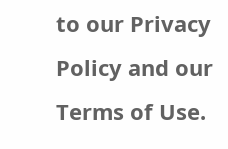to our Privacy Policy and our Terms of Use.